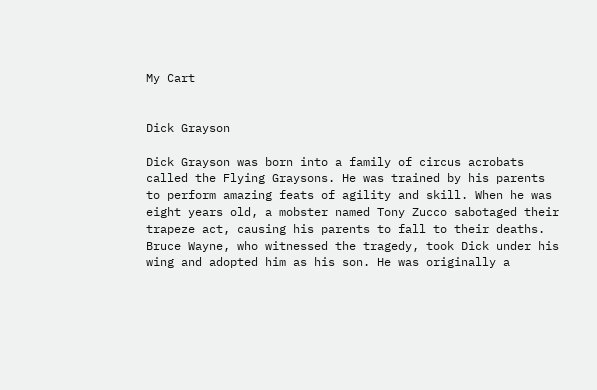My Cart


Dick Grayson

Dick Grayson was born into a family of circus acrobats called the Flying Graysons. He was trained by his parents to perform amazing feats of agility and skill. When he was eight years old, a mobster named Tony Zucco sabotaged their trapeze act, causing his parents to fall to their deaths. Bruce Wayne, who witnessed the tragedy, took Dick under his wing and adopted him as his son. He was originally a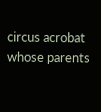circus acrobat whose parents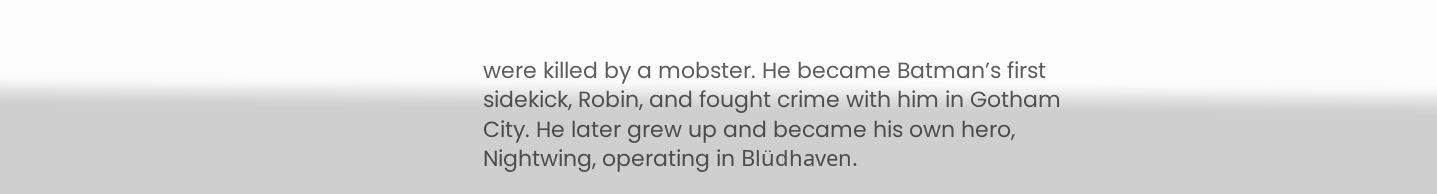were killed by a mobster. He became Batman’s first sidekick, Robin, and fought crime with him in Gotham City. He later grew up and became his own hero, Nightwing, operating in Blüdhaven.